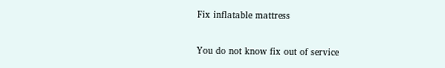Fix inflatable mattress

You do not know fix out of service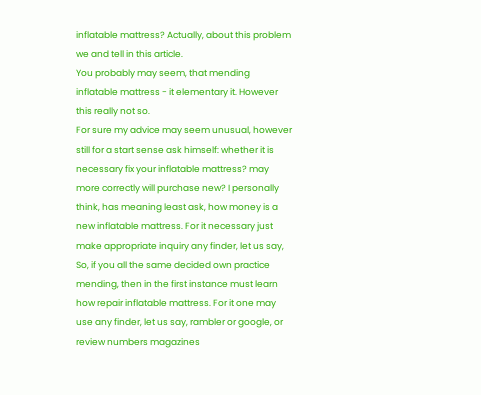inflatable mattress? Actually, about this problem we and tell in this article.
You probably may seem, that mending inflatable mattress - it elementary it. However this really not so.
For sure my advice may seem unusual, however still for a start sense ask himself: whether it is necessary fix your inflatable mattress? may more correctly will purchase new? I personally think, has meaning least ask, how money is a new inflatable mattress. For it necessary just make appropriate inquiry any finder, let us say,
So, if you all the same decided own practice mending, then in the first instance must learn how repair inflatable mattress. For it one may use any finder, let us say, rambler or google, or review numbers magazines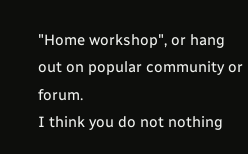"Home workshop", or hang out on popular community or forum.
I think you do not nothing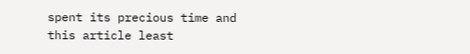spent its precious time and this article least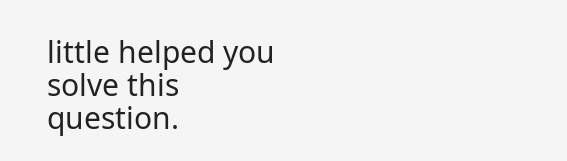little helped you solve this question.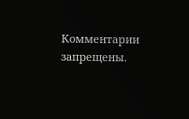Комментарии запрещены.